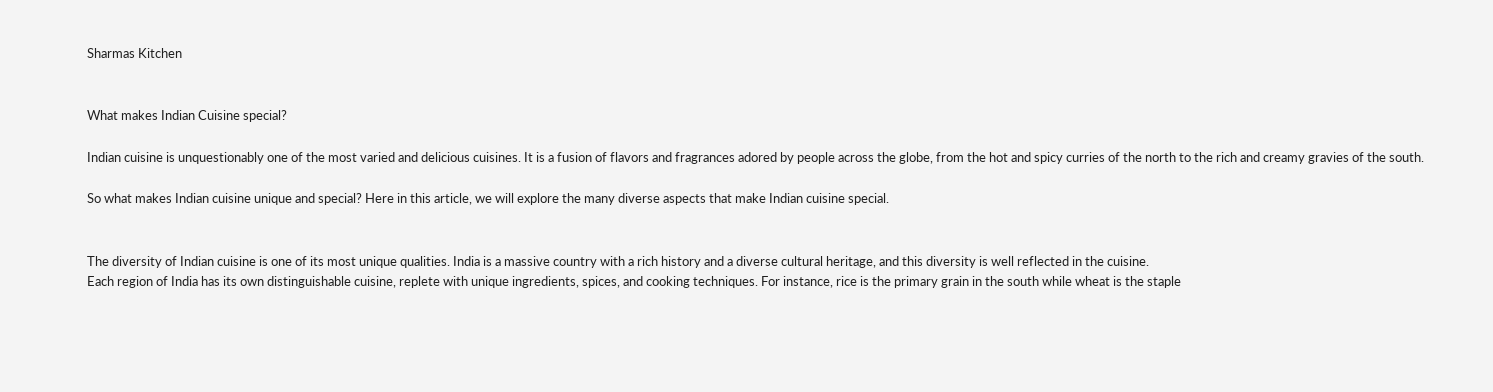Sharmas Kitchen


What makes Indian Cuisine special?

Indian cuisine is unquestionably one of the most varied and delicious cuisines. It is a fusion of flavors and fragrances adored by people across the globe, from the hot and spicy curries of the north to the rich and creamy gravies of the south.

So what makes Indian cuisine unique and special? Here in this article, we will explore the many diverse aspects that make Indian cuisine special.


The diversity of Indian cuisine is one of its most unique qualities. India is a massive country with a rich history and a diverse cultural heritage, and this diversity is well reflected in the cuisine.
Each region of India has its own distinguishable cuisine, replete with unique ingredients, spices, and cooking techniques. For instance, rice is the primary grain in the south while wheat is the staple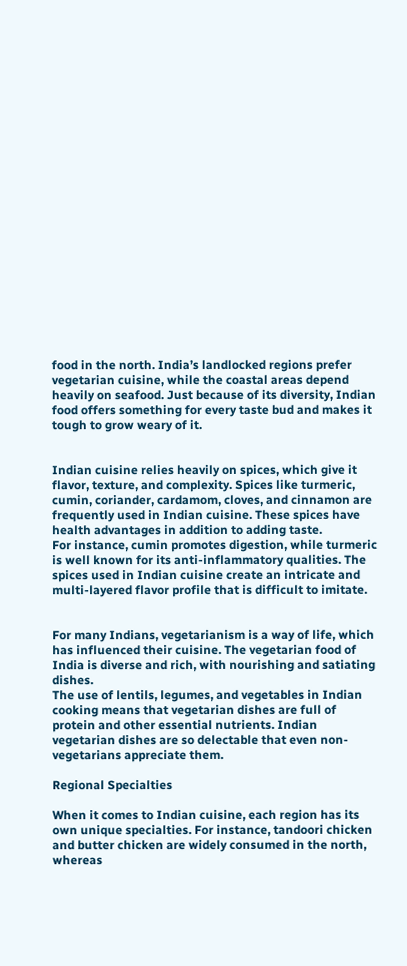food in the north. India’s landlocked regions prefer vegetarian cuisine, while the coastal areas depend heavily on seafood. Just because of its diversity, Indian food offers something for every taste bud and makes it tough to grow weary of it.


Indian cuisine relies heavily on spices, which give it flavor, texture, and complexity. Spices like turmeric, cumin, coriander, cardamom, cloves, and cinnamon are frequently used in Indian cuisine. These spices have health advantages in addition to adding taste.
For instance, cumin promotes digestion, while turmeric is well known for its anti-inflammatory qualities. The spices used in Indian cuisine create an intricate and multi-layered flavor profile that is difficult to imitate.


For many Indians, vegetarianism is a way of life, which has influenced their cuisine. The vegetarian food of India is diverse and rich, with nourishing and satiating dishes.
The use of lentils, legumes, and vegetables in Indian cooking means that vegetarian dishes are full of protein and other essential nutrients. Indian vegetarian dishes are so delectable that even non-vegetarians appreciate them.

Regional Specialties

When it comes to Indian cuisine, each region has its own unique specialties. For instance, tandoori chicken and butter chicken are widely consumed in the north, whereas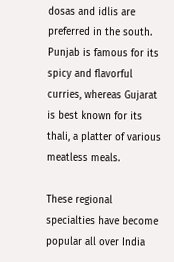dosas and idlis are preferred in the south. Punjab is famous for its spicy and flavorful curries, whereas Gujarat is best known for its thali, a platter of various meatless meals.

These regional specialties have become popular all over India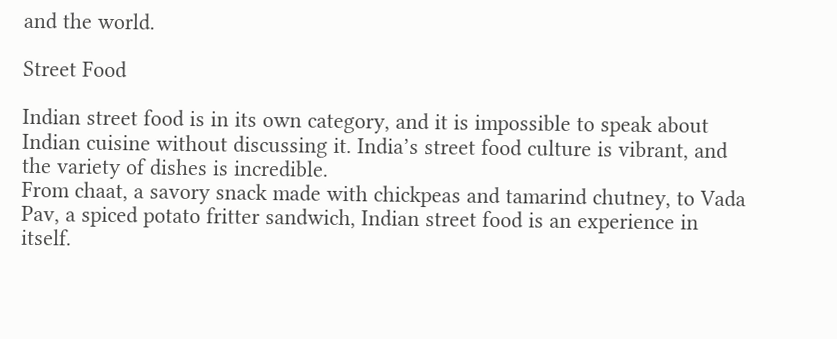and the world.

Street Food

Indian street food is in its own category, and it is impossible to speak about Indian cuisine without discussing it. India’s street food culture is vibrant, and the variety of dishes is incredible.
From chaat, a savory snack made with chickpeas and tamarind chutney, to Vada Pav, a spiced potato fritter sandwich, Indian street food is an experience in itself.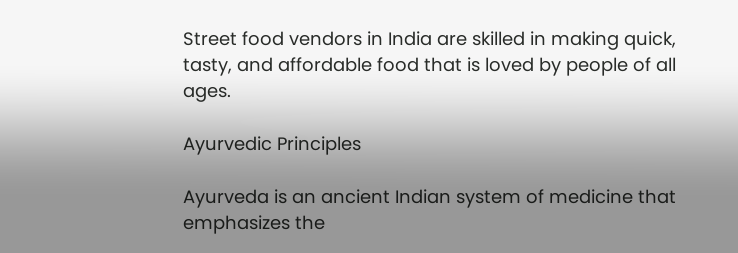Street food vendors in India are skilled in making quick, tasty, and affordable food that is loved by people of all ages.

Ayurvedic Principles

Ayurveda is an ancient Indian system of medicine that emphasizes the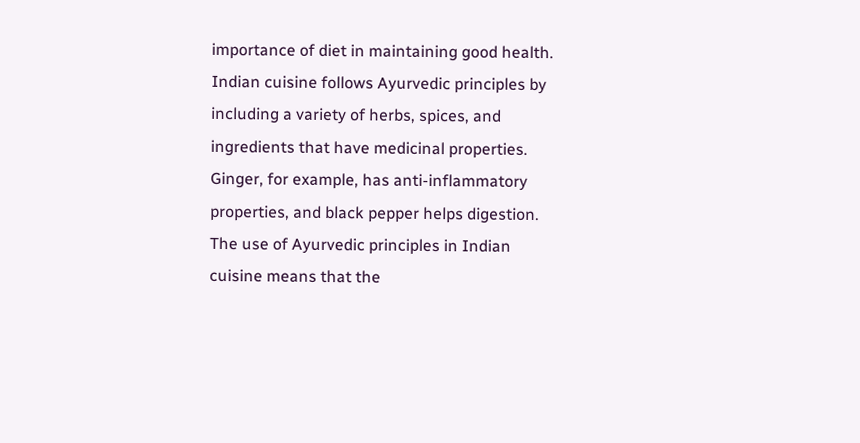importance of diet in maintaining good health. Indian cuisine follows Ayurvedic principles by including a variety of herbs, spices, and ingredients that have medicinal properties.
Ginger, for example, has anti-inflammatory properties, and black pepper helps digestion. The use of Ayurvedic principles in Indian cuisine means that the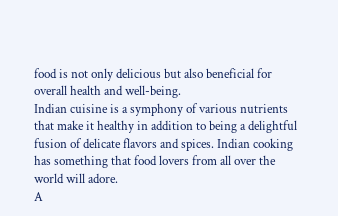food is not only delicious but also beneficial for overall health and well-being.
Indian cuisine is a symphony of various nutrients that make it healthy in addition to being a delightful fusion of delicate flavors and spices. Indian cooking has something that food lovers from all over the world will adore.
A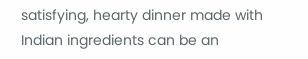satisfying, hearty dinner made with Indian ingredients can be an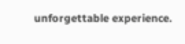unforgettable experience.